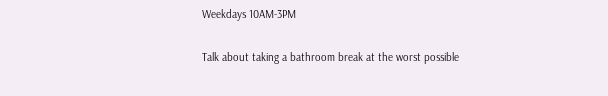Weekdays 10AM-3PM

Talk about taking a bathroom break at the worst possible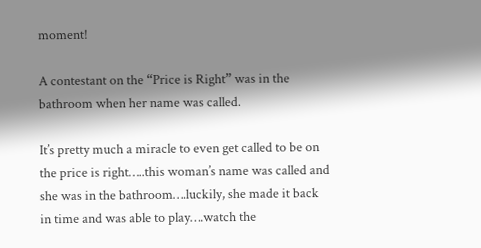moment!

A contestant on the “Price is Right” was in the bathroom when her name was called.

It’s pretty much a miracle to even get called to be on the price is right…..this woman’s name was called and she was in the bathroom….luckily, she made it back in time and was able to play….watch the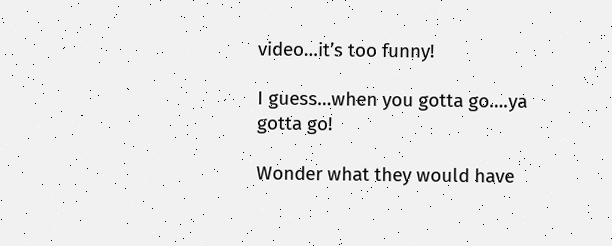video…it’s too funny!

I guess…when you gotta go….ya gotta go!

Wonder what they would have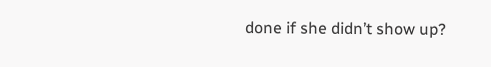done if she didn’t show up?